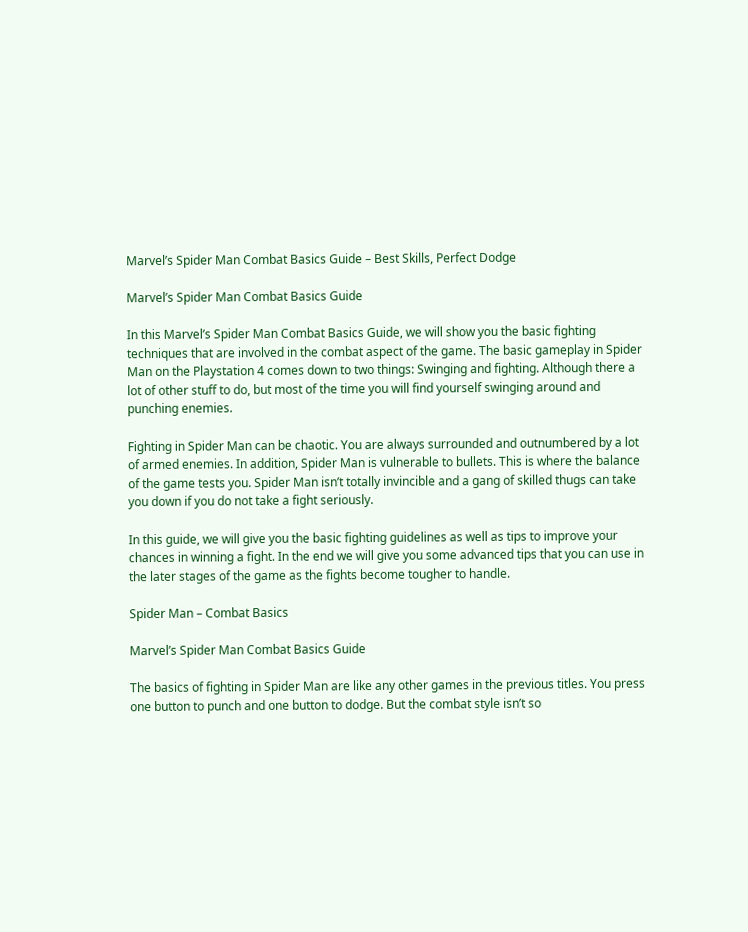Marvel’s Spider Man Combat Basics Guide – Best Skills, Perfect Dodge

Marvel’s Spider Man Combat Basics Guide

In this Marvel’s Spider Man Combat Basics Guide, we will show you the basic fighting techniques that are involved in the combat aspect of the game. The basic gameplay in Spider Man on the Playstation 4 comes down to two things: Swinging and fighting. Although there a lot of other stuff to do, but most of the time you will find yourself swinging around and punching enemies.

Fighting in Spider Man can be chaotic. You are always surrounded and outnumbered by a lot of armed enemies. In addition, Spider Man is vulnerable to bullets. This is where the balance of the game tests you. Spider Man isn’t totally invincible and a gang of skilled thugs can take you down if you do not take a fight seriously.

In this guide, we will give you the basic fighting guidelines as well as tips to improve your chances in winning a fight. In the end we will give you some advanced tips that you can use in the later stages of the game as the fights become tougher to handle.

Spider Man – Combat Basics

Marvel’s Spider Man Combat Basics Guide

The basics of fighting in Spider Man are like any other games in the previous titles. You press one button to punch and one button to dodge. But the combat style isn’t so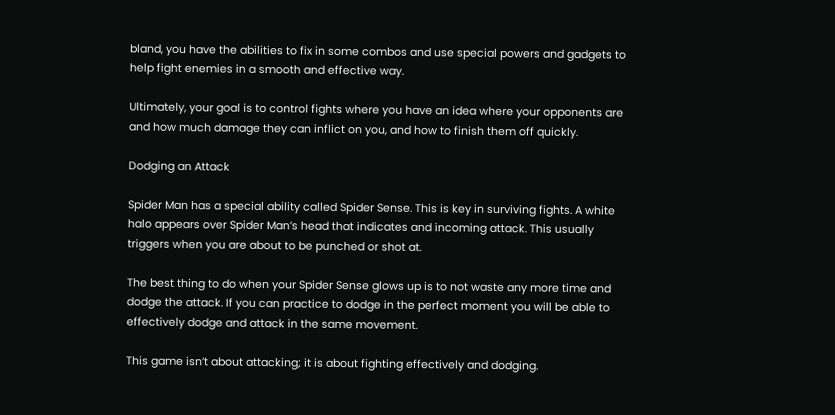bland, you have the abilities to fix in some combos and use special powers and gadgets to help fight enemies in a smooth and effective way.

Ultimately, your goal is to control fights where you have an idea where your opponents are and how much damage they can inflict on you, and how to finish them off quickly.

Dodging an Attack

Spider Man has a special ability called Spider Sense. This is key in surviving fights. A white halo appears over Spider Man’s head that indicates and incoming attack. This usually triggers when you are about to be punched or shot at.

The best thing to do when your Spider Sense glows up is to not waste any more time and dodge the attack. If you can practice to dodge in the perfect moment you will be able to effectively dodge and attack in the same movement.

This game isn’t about attacking; it is about fighting effectively and dodging.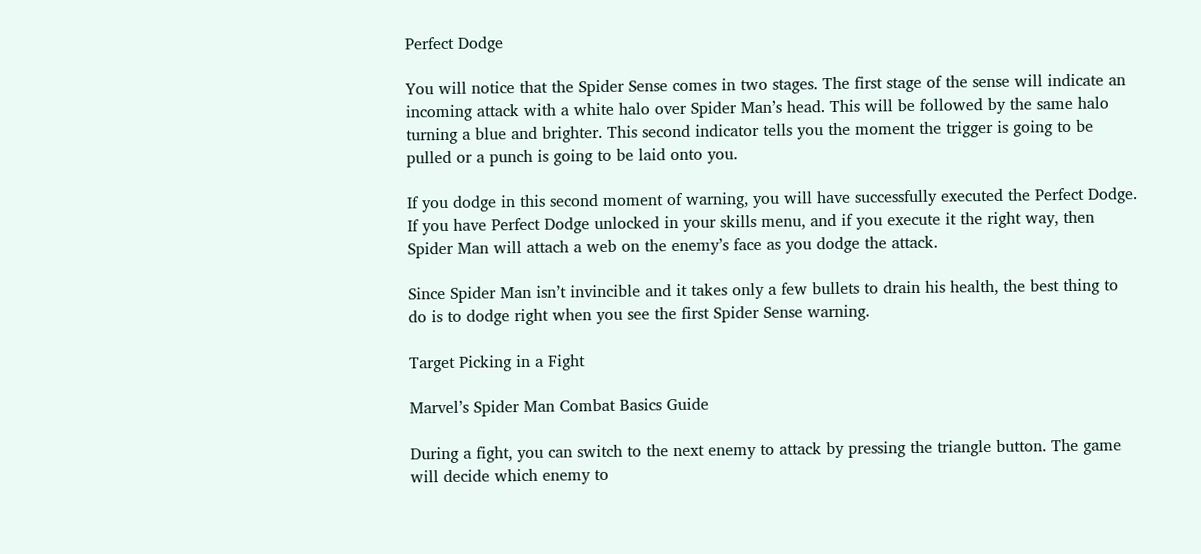Perfect Dodge

You will notice that the Spider Sense comes in two stages. The first stage of the sense will indicate an incoming attack with a white halo over Spider Man’s head. This will be followed by the same halo turning a blue and brighter. This second indicator tells you the moment the trigger is going to be pulled or a punch is going to be laid onto you.

If you dodge in this second moment of warning, you will have successfully executed the Perfect Dodge. If you have Perfect Dodge unlocked in your skills menu, and if you execute it the right way, then Spider Man will attach a web on the enemy’s face as you dodge the attack.

Since Spider Man isn’t invincible and it takes only a few bullets to drain his health, the best thing to do is to dodge right when you see the first Spider Sense warning.

Target Picking in a Fight

Marvel’s Spider Man Combat Basics Guide

During a fight, you can switch to the next enemy to attack by pressing the triangle button. The game will decide which enemy to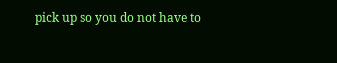pick up so you do not have to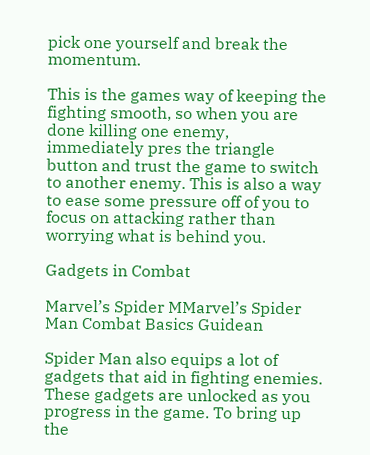pick one yourself and break the momentum.

This is the games way of keeping the fighting smooth, so when you are done killing one enemy, immediately pres the triangle button and trust the game to switch to another enemy. This is also a way to ease some pressure off of you to focus on attacking rather than worrying what is behind you.

Gadgets in Combat

Marvel’s Spider MMarvel’s Spider Man Combat Basics Guidean

Spider Man also equips a lot of gadgets that aid in fighting enemies. These gadgets are unlocked as you progress in the game. To bring up the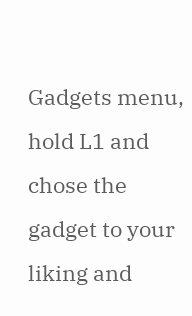Gadgets menu, hold L1 and chose the gadget to your liking and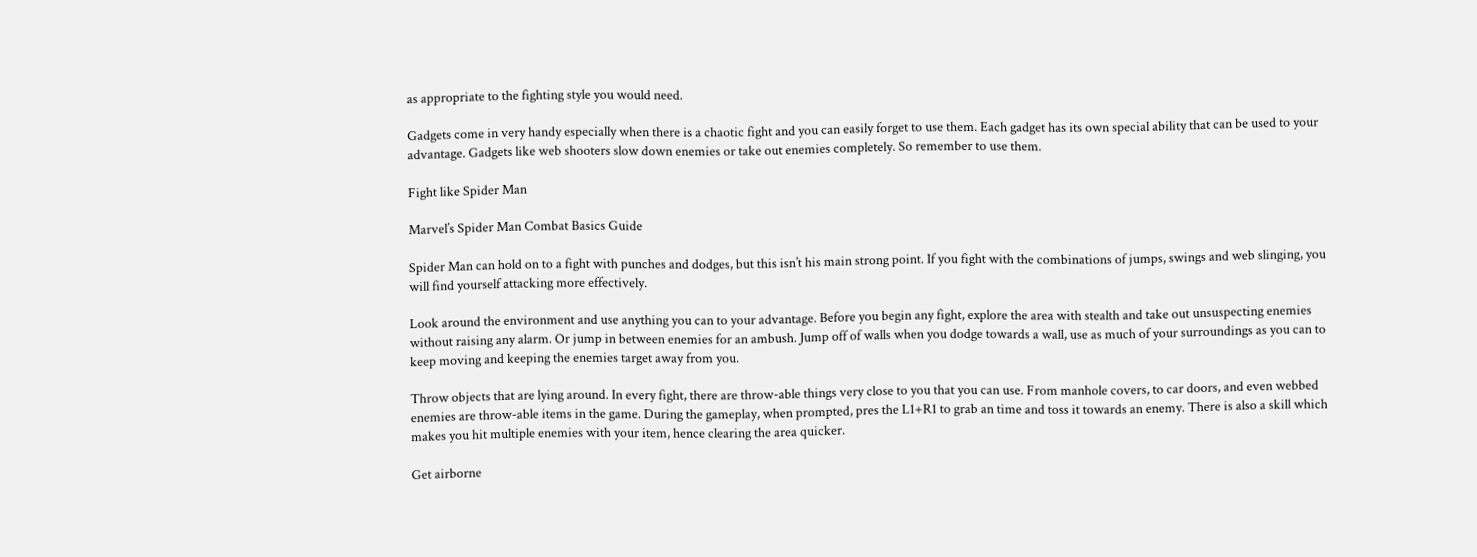as appropriate to the fighting style you would need.

Gadgets come in very handy especially when there is a chaotic fight and you can easily forget to use them. Each gadget has its own special ability that can be used to your advantage. Gadgets like web shooters slow down enemies or take out enemies completely. So remember to use them.

Fight like Spider Man

Marvel’s Spider Man Combat Basics Guide

Spider Man can hold on to a fight with punches and dodges, but this isn’t his main strong point. If you fight with the combinations of jumps, swings and web slinging, you will find yourself attacking more effectively.

Look around the environment and use anything you can to your advantage. Before you begin any fight, explore the area with stealth and take out unsuspecting enemies without raising any alarm. Or jump in between enemies for an ambush. Jump off of walls when you dodge towards a wall, use as much of your surroundings as you can to keep moving and keeping the enemies target away from you.

Throw objects that are lying around. In every fight, there are throw-able things very close to you that you can use. From manhole covers, to car doors, and even webbed enemies are throw-able items in the game. During the gameplay, when prompted, pres the L1+R1 to grab an time and toss it towards an enemy. There is also a skill which makes you hit multiple enemies with your item, hence clearing the area quicker.

Get airborne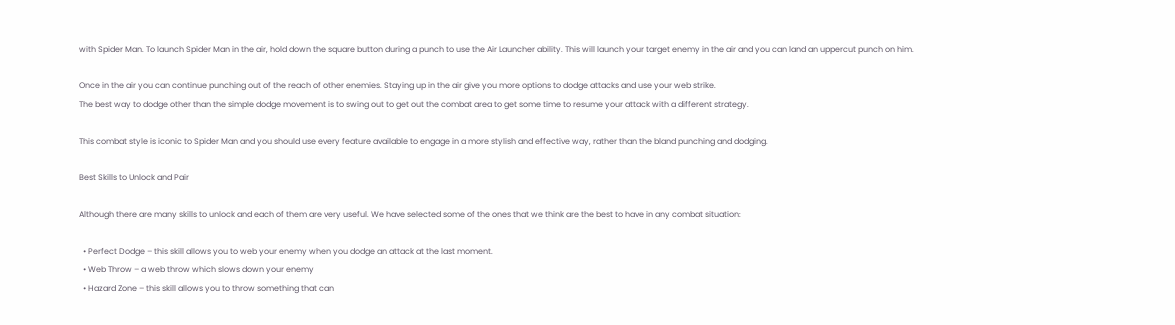with Spider Man. To launch Spider Man in the air, hold down the square button during a punch to use the Air Launcher ability. This will launch your target enemy in the air and you can land an uppercut punch on him.

Once in the air you can continue punching out of the reach of other enemies. Staying up in the air give you more options to dodge attacks and use your web strike.
The best way to dodge other than the simple dodge movement is to swing out to get out the combat area to get some time to resume your attack with a different strategy.

This combat style is iconic to Spider Man and you should use every feature available to engage in a more stylish and effective way, rather than the bland punching and dodging.

Best Skills to Unlock and Pair

Although there are many skills to unlock and each of them are very useful. We have selected some of the ones that we think are the best to have in any combat situation:

  • Perfect Dodge – this skill allows you to web your enemy when you dodge an attack at the last moment.
  • Web Throw – a web throw which slows down your enemy
  • Hazard Zone – this skill allows you to throw something that can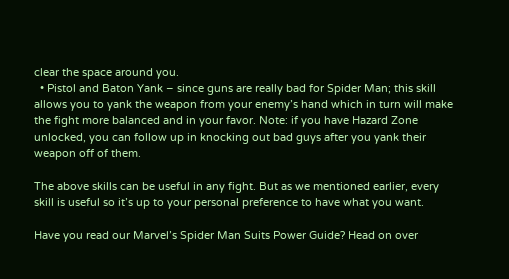clear the space around you.
  • Pistol and Baton Yank – since guns are really bad for Spider Man; this skill allows you to yank the weapon from your enemy’s hand which in turn will make the fight more balanced and in your favor. Note: if you have Hazard Zone unlocked, you can follow up in knocking out bad guys after you yank their weapon off of them.

The above skills can be useful in any fight. But as we mentioned earlier, every skill is useful so it’s up to your personal preference to have what you want.

Have you read our Marvel’s Spider Man Suits Power Guide? Head on over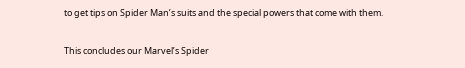to get tips on Spider Man’s suits and the special powers that come with them.

This concludes our Marvel’s Spider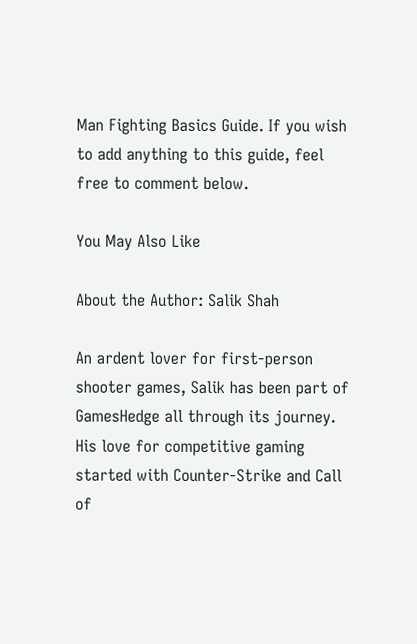Man Fighting Basics Guide. If you wish to add anything to this guide, feel free to comment below.

You May Also Like

About the Author: Salik Shah

An ardent lover for first-person shooter games, Salik has been part of GamesHedge all through its journey. His love for competitive gaming started with Counter-Strike and Call of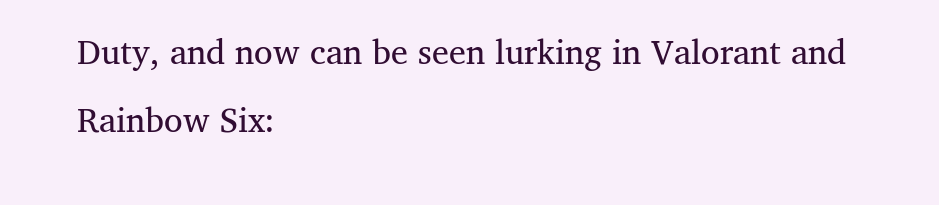Duty, and now can be seen lurking in Valorant and Rainbow Six: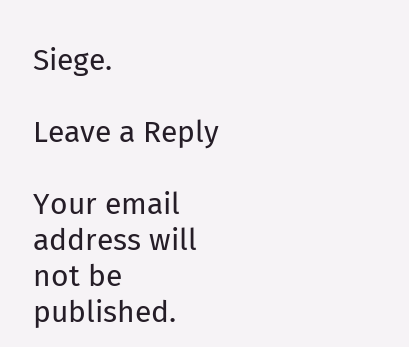Siege.

Leave a Reply

Your email address will not be published.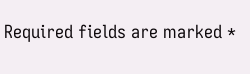Required fields are marked *